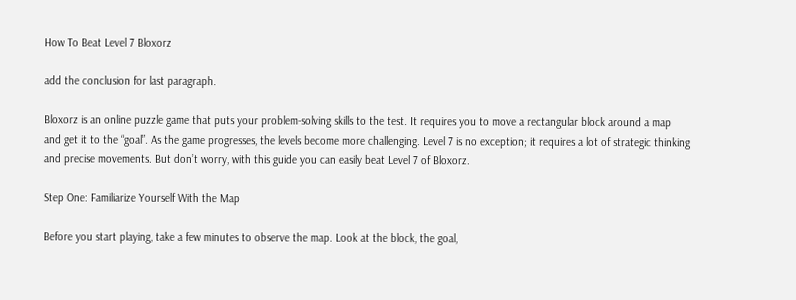How To Beat Level 7 Bloxorz

add the conclusion for last paragraph.

Bloxorz is an online puzzle game that puts your problem-solving skills to the test. It requires you to move a rectangular block around a map and get it to the “goal”. As the game progresses, the levels become more challenging. Level 7 is no exception; it requires a lot of strategic thinking and precise movements. But don’t worry, with this guide you can easily beat Level 7 of Bloxorz.

Step One: Familiarize Yourself With the Map

Before you start playing, take a few minutes to observe the map. Look at the block, the goal,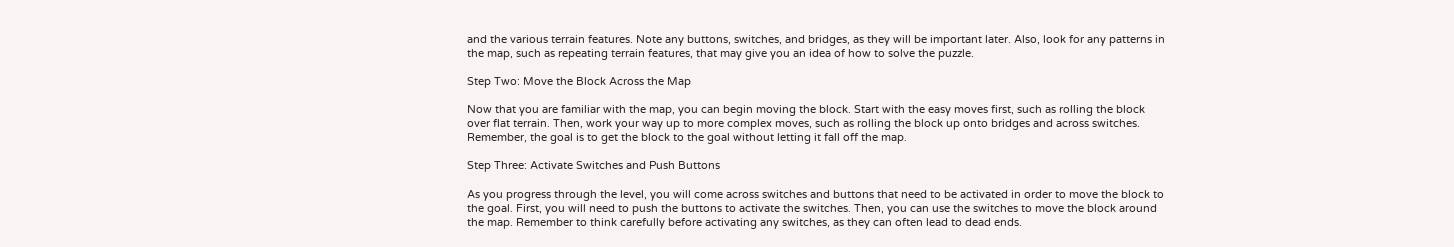and the various terrain features. Note any buttons, switches, and bridges, as they will be important later. Also, look for any patterns in the map, such as repeating terrain features, that may give you an idea of how to solve the puzzle.

Step Two: Move the Block Across the Map

Now that you are familiar with the map, you can begin moving the block. Start with the easy moves first, such as rolling the block over flat terrain. Then, work your way up to more complex moves, such as rolling the block up onto bridges and across switches. Remember, the goal is to get the block to the goal without letting it fall off the map.

Step Three: Activate Switches and Push Buttons

As you progress through the level, you will come across switches and buttons that need to be activated in order to move the block to the goal. First, you will need to push the buttons to activate the switches. Then, you can use the switches to move the block around the map. Remember to think carefully before activating any switches, as they can often lead to dead ends.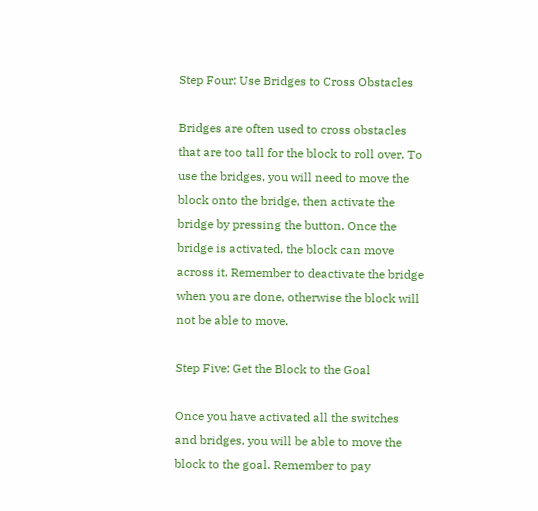Step Four: Use Bridges to Cross Obstacles

Bridges are often used to cross obstacles that are too tall for the block to roll over. To use the bridges, you will need to move the block onto the bridge, then activate the bridge by pressing the button. Once the bridge is activated, the block can move across it. Remember to deactivate the bridge when you are done, otherwise the block will not be able to move.

Step Five: Get the Block to the Goal

Once you have activated all the switches and bridges, you will be able to move the block to the goal. Remember to pay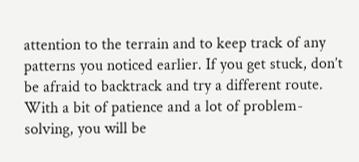attention to the terrain and to keep track of any patterns you noticed earlier. If you get stuck, don’t be afraid to backtrack and try a different route. With a bit of patience and a lot of problem-solving, you will be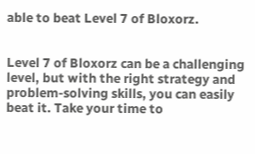able to beat Level 7 of Bloxorz.


Level 7 of Bloxorz can be a challenging level, but with the right strategy and problem-solving skills, you can easily beat it. Take your time to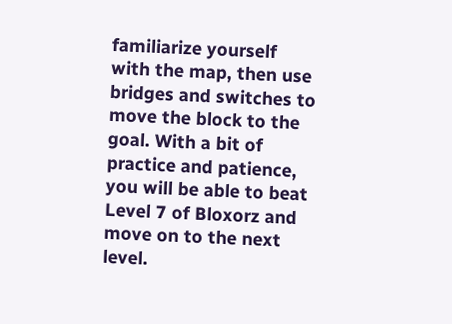familiarize yourself with the map, then use bridges and switches to move the block to the goal. With a bit of practice and patience, you will be able to beat Level 7 of Bloxorz and move on to the next level.